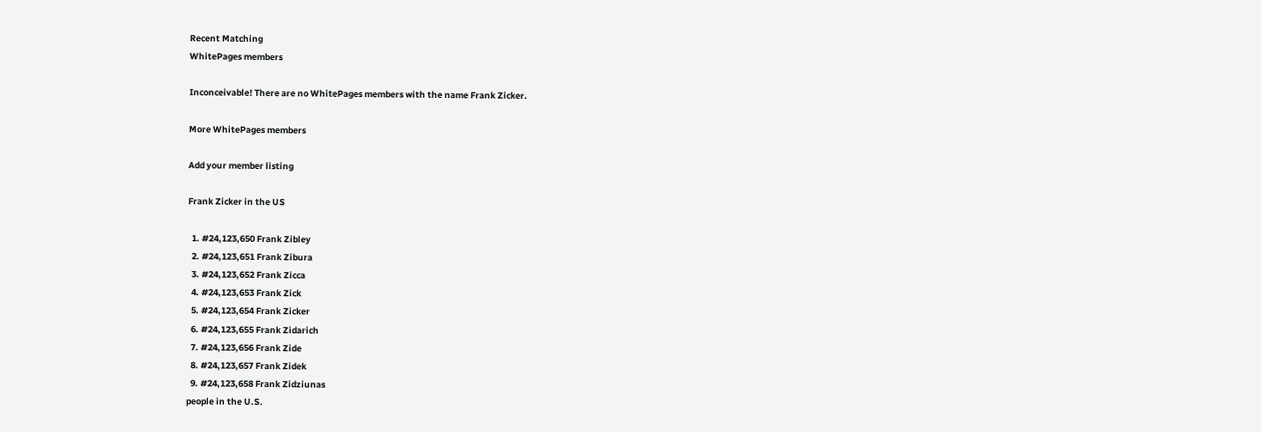Recent Matching
WhitePages members

Inconceivable! There are no WhitePages members with the name Frank Zicker.

More WhitePages members

Add your member listing

Frank Zicker in the US

  1. #24,123,650 Frank Zibley
  2. #24,123,651 Frank Zibura
  3. #24,123,652 Frank Zicca
  4. #24,123,653 Frank Zick
  5. #24,123,654 Frank Zicker
  6. #24,123,655 Frank Zidarich
  7. #24,123,656 Frank Zide
  8. #24,123,657 Frank Zidek
  9. #24,123,658 Frank Zidziunas
people in the U.S.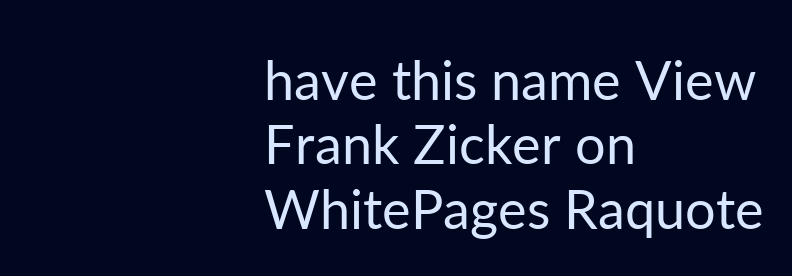have this name View Frank Zicker on WhitePages Raquote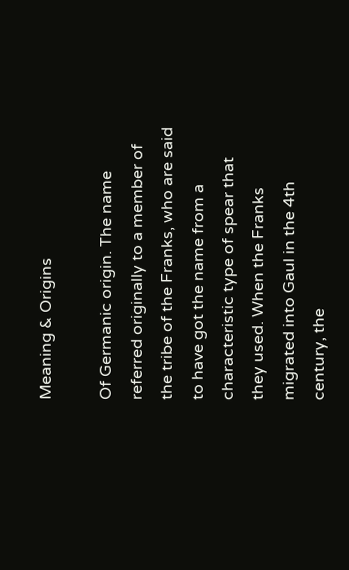Meaning & Origins

Of Germanic origin. The name referred originally to a member of the tribe of the Franks, who are said to have got the name from a characteristic type of spear that they used. When the Franks migrated into Gaul in the 4th century, the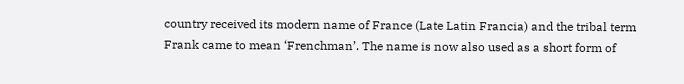country received its modern name of France (Late Latin Francia) and the tribal term Frank came to mean ‘Frenchman’. The name is now also used as a short form of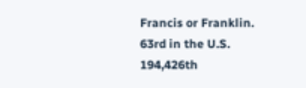Francis or Franklin.
63rd in the U.S.
194,426th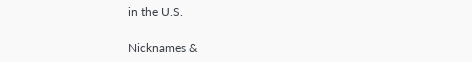in the U.S.

Nicknames &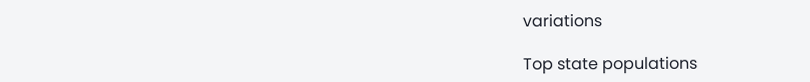variations

Top state populations